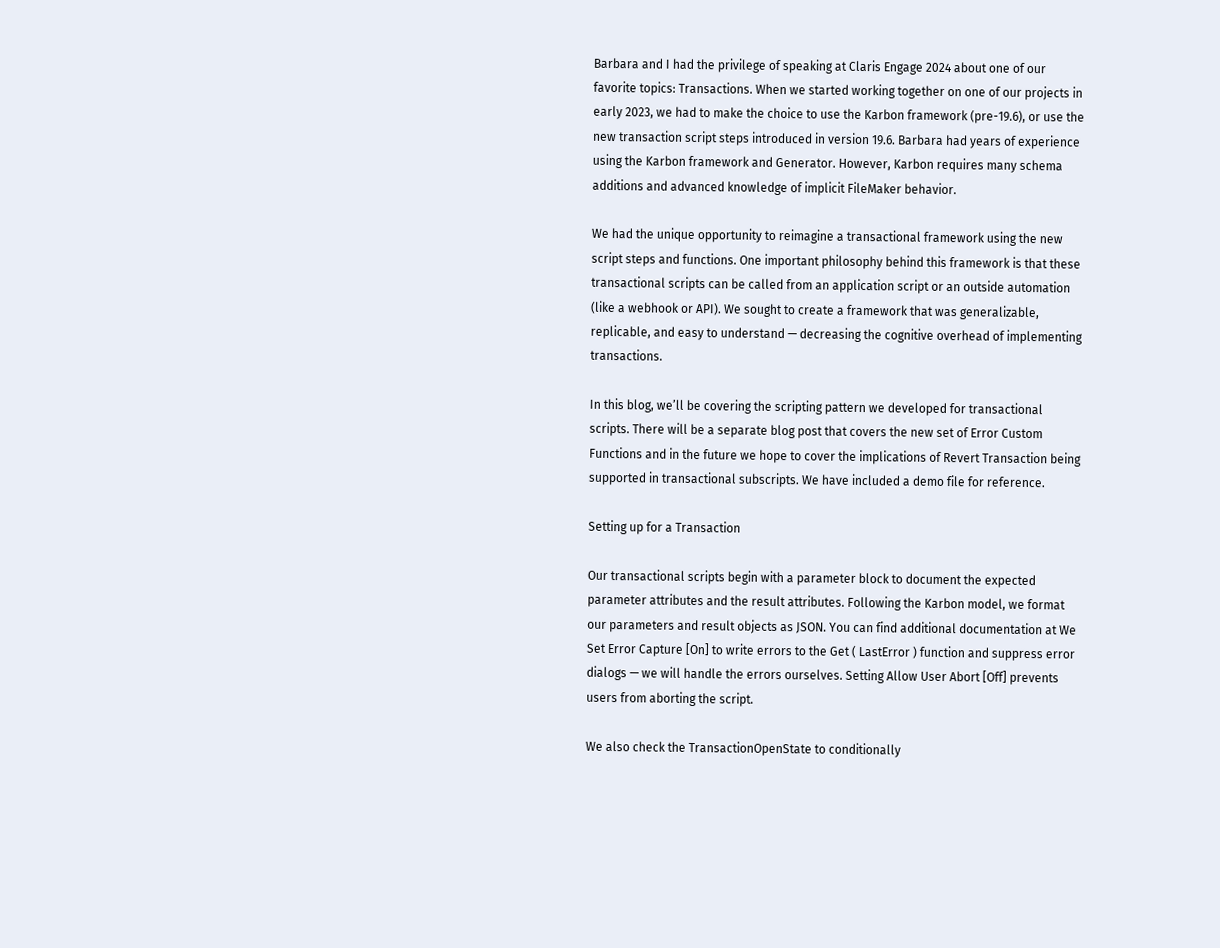Barbara and I had the privilege of speaking at Claris Engage 2024 about one of our favorite topics: Transactions. When we started working together on one of our projects in early 2023, we had to make the choice to use the Karbon framework (pre-19.6), or use the new transaction script steps introduced in version 19.6. Barbara had years of experience using the Karbon framework and Generator. However, Karbon requires many schema additions and advanced knowledge of implicit FileMaker behavior.

We had the unique opportunity to reimagine a transactional framework using the new script steps and functions. One important philosophy behind this framework is that these transactional scripts can be called from an application script or an outside automation (like a webhook or API). We sought to create a framework that was generalizable, replicable, and easy to understand — decreasing the cognitive overhead of implementing transactions.

In this blog, we’ll be covering the scripting pattern we developed for transactional scripts. There will be a separate blog post that covers the new set of Error Custom Functions and in the future we hope to cover the implications of Revert Transaction being supported in transactional subscripts. We have included a demo file for reference.

Setting up for a Transaction

Our transactional scripts begin with a parameter block to document the expected parameter attributes and the result attributes. Following the Karbon model, we format our parameters and result objects as JSON. You can find additional documentation at We Set Error Capture [On] to write errors to the Get ( LastError ) function and suppress error dialogs — we will handle the errors ourselves. Setting Allow User Abort [Off] prevents users from aborting the script.

We also check the TransactionOpenState to conditionally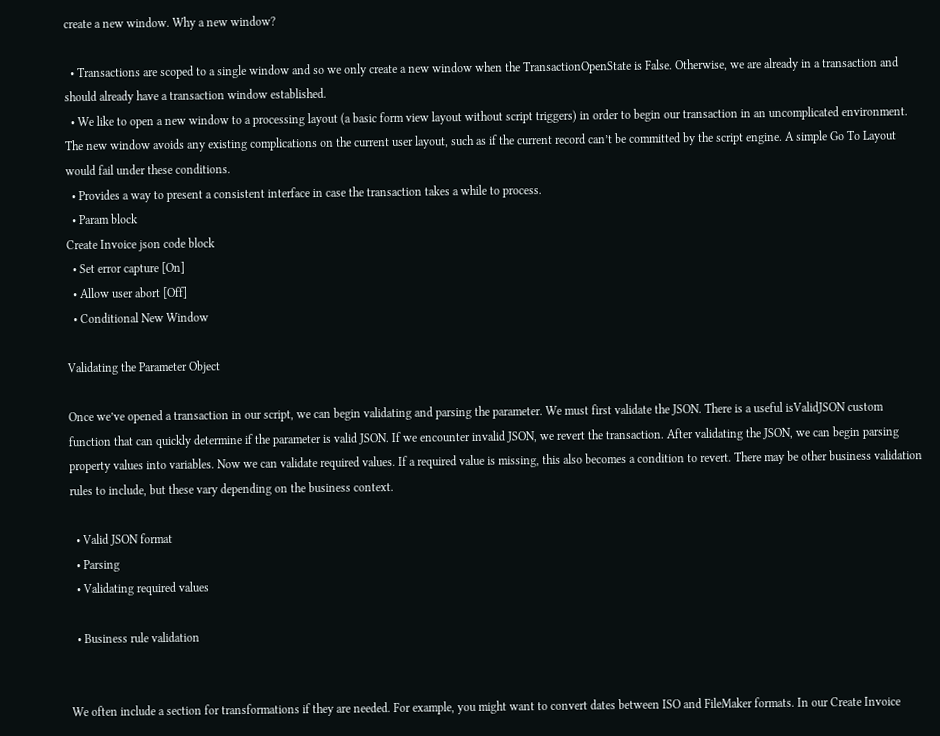create a new window. Why a new window?

  • Transactions are scoped to a single window and so we only create a new window when the TransactionOpenState is False. Otherwise, we are already in a transaction and should already have a transaction window established.
  • We like to open a new window to a processing layout (a basic form view layout without script triggers) in order to begin our transaction in an uncomplicated environment. The new window avoids any existing complications on the current user layout, such as if the current record can’t be committed by the script engine. A simple Go To Layout would fail under these conditions.
  • Provides a way to present a consistent interface in case the transaction takes a while to process.
  • Param block
Create Invoice json code block
  • Set error capture [On]
  • Allow user abort [Off]
  • Conditional New Window

Validating the Parameter Object

Once we’ve opened a transaction in our script, we can begin validating and parsing the parameter. We must first validate the JSON. There is a useful isValidJSON custom function that can quickly determine if the parameter is valid JSON. If we encounter invalid JSON, we revert the transaction. After validating the JSON, we can begin parsing property values into variables. Now we can validate required values. If a required value is missing, this also becomes a condition to revert. There may be other business validation rules to include, but these vary depending on the business context.

  • Valid JSON format
  • Parsing
  • Validating required values

  • Business rule validation


We often include a section for transformations if they are needed. For example, you might want to convert dates between ISO and FileMaker formats. In our Create Invoice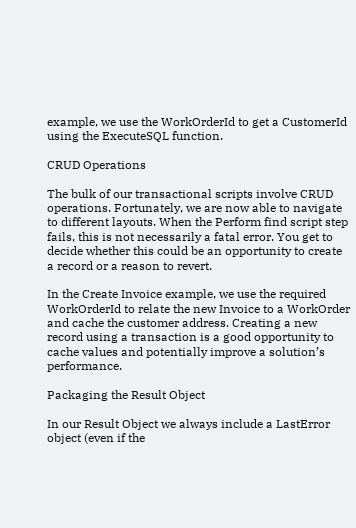example, we use the WorkOrderId to get a CustomerId using the ExecuteSQL function.

CRUD Operations

The bulk of our transactional scripts involve CRUD operations. Fortunately, we are now able to navigate to different layouts. When the Perform find script step fails, this is not necessarily a fatal error. You get to decide whether this could be an opportunity to create a record or a reason to revert.

In the Create Invoice example, we use the required WorkOrderId to relate the new Invoice to a WorkOrder and cache the customer address. Creating a new record using a transaction is a good opportunity to cache values and potentially improve a solution’s performance.

Packaging the Result Object

In our Result Object we always include a LastError object (even if the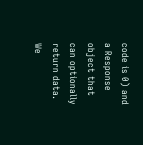code is 0) and a Response object that can optionally return data. We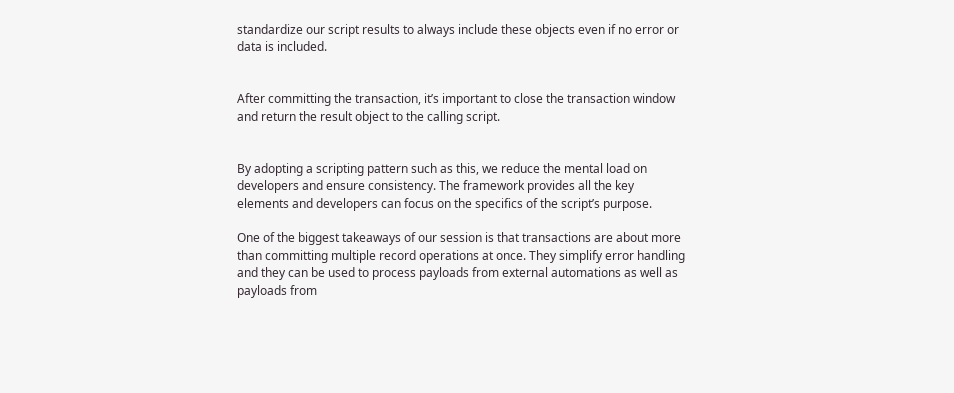standardize our script results to always include these objects even if no error or data is included.


After committing the transaction, it’s important to close the transaction window and return the result object to the calling script.


By adopting a scripting pattern such as this, we reduce the mental load on developers and ensure consistency. The framework provides all the key elements and developers can focus on the specifics of the script’s purpose.

One of the biggest takeaways of our session is that transactions are about more than committing multiple record operations at once. They simplify error handling and they can be used to process payloads from external automations as well as payloads from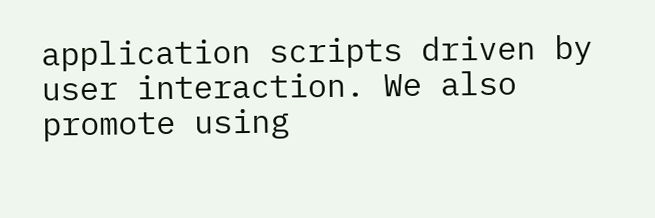application scripts driven by user interaction. We also promote using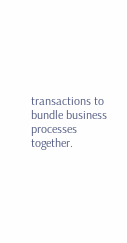transactions to bundle business processes together.